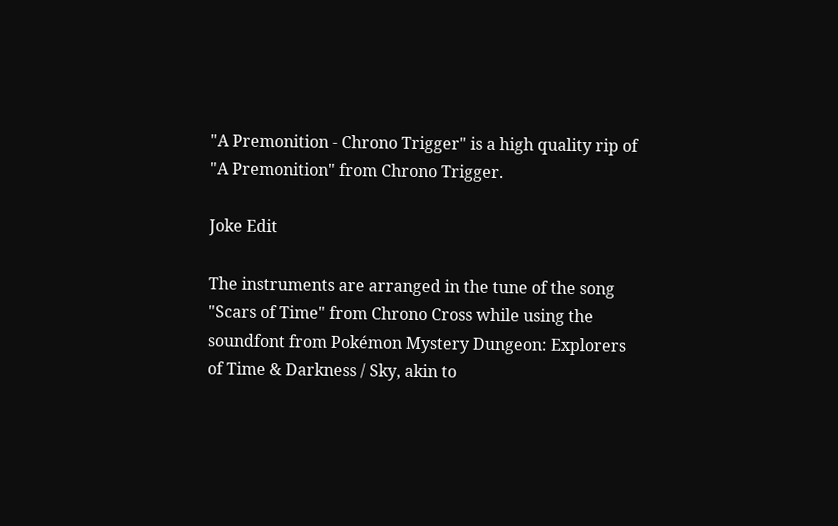"A Premonition - Chrono Trigger" is a high quality rip of "A Premonition" from Chrono Trigger.

Joke Edit

The instruments are arranged in the tune of the song "Scars of Time" from Chrono Cross while using the soundfont from Pokémon Mystery Dungeon: Explorers of Time & Darkness / Sky, akin to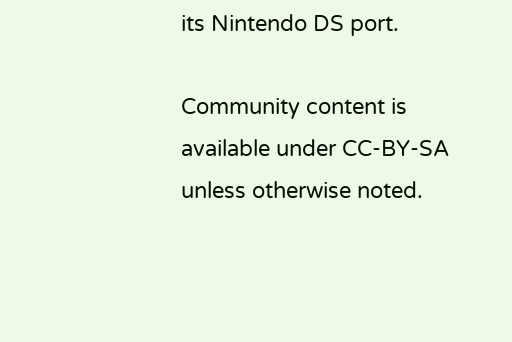its Nintendo DS port.

Community content is available under CC-BY-SA unless otherwise noted.